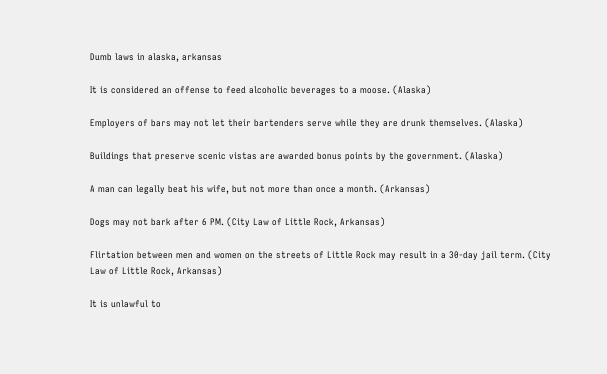Dumb laws in alaska, arkansas

It is considered an offense to feed alcoholic beverages to a moose. (Alaska)

Employers of bars may not let their bartenders serve while they are drunk themselves. (Alaska)

Buildings that preserve scenic vistas are awarded bonus points by the government. (Alaska)

A man can legally beat his wife, but not more than once a month. (Arkansas)

Dogs may not bark after 6 PM. (City Law of Little Rock, Arkansas)

Flirtation between men and women on the streets of Little Rock may result in a 30-day jail term. (City Law of Little Rock, Arkansas)

It is unlawful to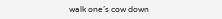walk one’s cow down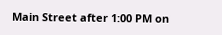Main Street after 1:00 PM on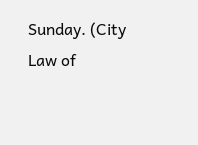Sunday. (City Law of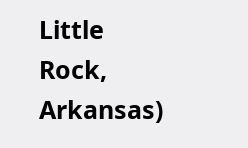Little Rock, Arkansas)